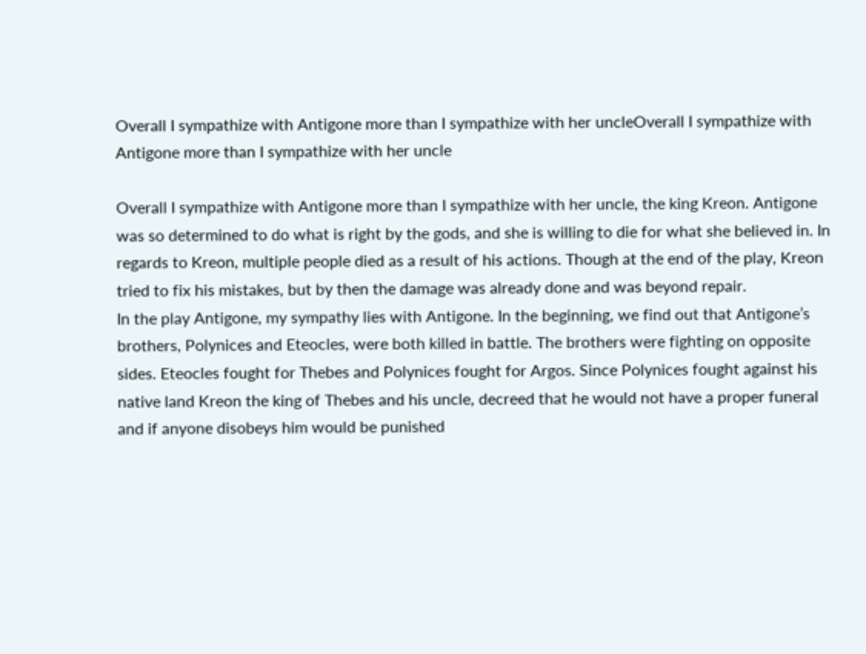Overall I sympathize with Antigone more than I sympathize with her uncleOverall I sympathize with Antigone more than I sympathize with her uncle

Overall I sympathize with Antigone more than I sympathize with her uncle, the king Kreon. Antigone was so determined to do what is right by the gods, and she is willing to die for what she believed in. In regards to Kreon, multiple people died as a result of his actions. Though at the end of the play, Kreon tried to fix his mistakes, but by then the damage was already done and was beyond repair.
In the play Antigone, my sympathy lies with Antigone. In the beginning, we find out that Antigone’s brothers, Polynices and Eteocles, were both killed in battle. The brothers were fighting on opposite sides. Eteocles fought for Thebes and Polynices fought for Argos. Since Polynices fought against his native land Kreon the king of Thebes and his uncle, decreed that he would not have a proper funeral and if anyone disobeys him would be punished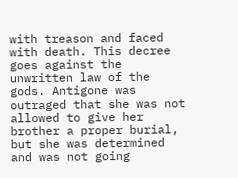with treason and faced with death. This decree goes against the unwritten law of the gods. Antigone was outraged that she was not allowed to give her brother a proper burial, but she was determined and was not going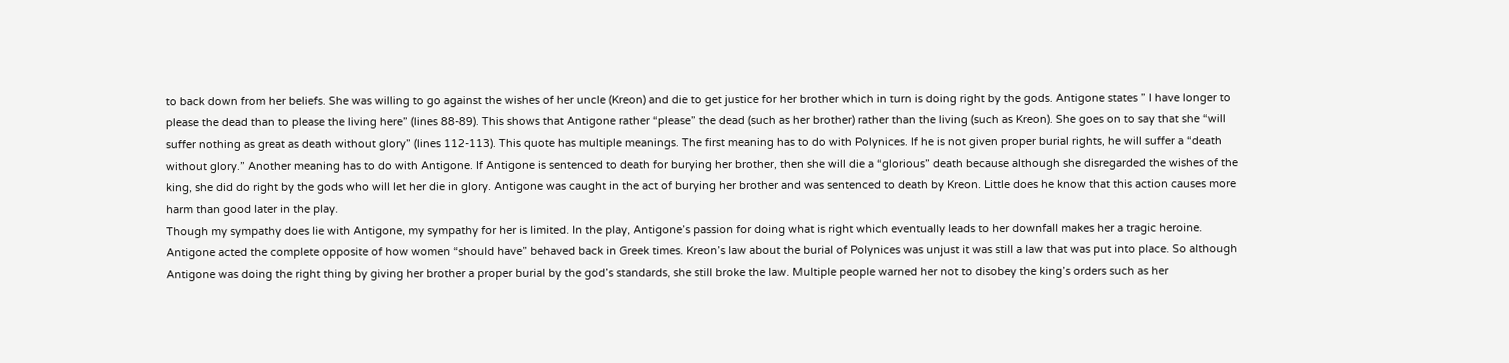to back down from her beliefs. She was willing to go against the wishes of her uncle (Kreon) and die to get justice for her brother which in turn is doing right by the gods. Antigone states ” I have longer to please the dead than to please the living here” (lines 88-89). This shows that Antigone rather “please” the dead (such as her brother) rather than the living (such as Kreon). She goes on to say that she “will suffer nothing as great as death without glory” (lines 112-113). This quote has multiple meanings. The first meaning has to do with Polynices. If he is not given proper burial rights, he will suffer a “death without glory.” Another meaning has to do with Antigone. If Antigone is sentenced to death for burying her brother, then she will die a “glorious” death because although she disregarded the wishes of the king, she did do right by the gods who will let her die in glory. Antigone was caught in the act of burying her brother and was sentenced to death by Kreon. Little does he know that this action causes more harm than good later in the play.
Though my sympathy does lie with Antigone, my sympathy for her is limited. In the play, Antigone’s passion for doing what is right which eventually leads to her downfall makes her a tragic heroine. Antigone acted the complete opposite of how women “should have” behaved back in Greek times. Kreon’s law about the burial of Polynices was unjust it was still a law that was put into place. So although Antigone was doing the right thing by giving her brother a proper burial by the god’s standards, she still broke the law. Multiple people warned her not to disobey the king’s orders such as her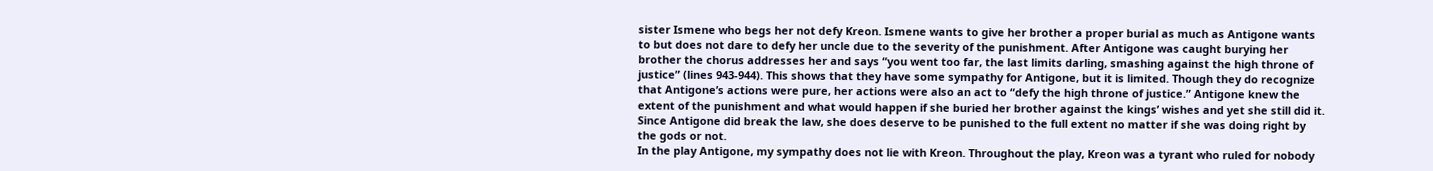sister Ismene who begs her not defy Kreon. Ismene wants to give her brother a proper burial as much as Antigone wants to but does not dare to defy her uncle due to the severity of the punishment. After Antigone was caught burying her brother the chorus addresses her and says “you went too far, the last limits darling, smashing against the high throne of justice” (lines 943-944). This shows that they have some sympathy for Antigone, but it is limited. Though they do recognize that Antigone’s actions were pure, her actions were also an act to “defy the high throne of justice.” Antigone knew the extent of the punishment and what would happen if she buried her brother against the kings’ wishes and yet she still did it. Since Antigone did break the law, she does deserve to be punished to the full extent no matter if she was doing right by the gods or not.
In the play Antigone, my sympathy does not lie with Kreon. Throughout the play, Kreon was a tyrant who ruled for nobody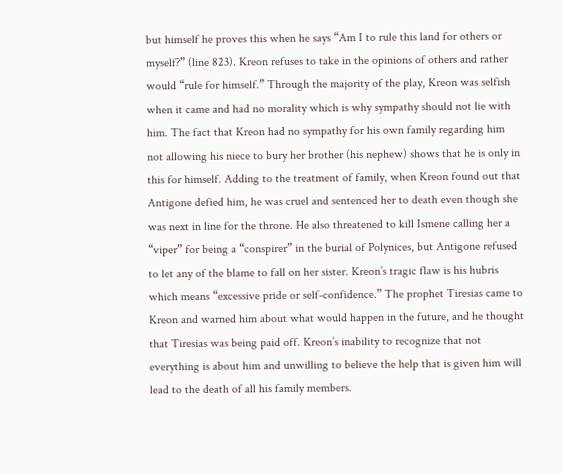but himself he proves this when he says “Am I to rule this land for others or myself?” (line 823). Kreon refuses to take in the opinions of others and rather would “rule for himself.” Through the majority of the play, Kreon was selfish when it came and had no morality which is why sympathy should not lie with him. The fact that Kreon had no sympathy for his own family regarding him not allowing his niece to bury her brother (his nephew) shows that he is only in this for himself. Adding to the treatment of family, when Kreon found out that Antigone defied him, he was cruel and sentenced her to death even though she was next in line for the throne. He also threatened to kill Ismene calling her a “viper” for being a “conspirer” in the burial of Polynices, but Antigone refused to let any of the blame to fall on her sister. Kreon’s tragic flaw is his hubris which means “excessive pride or self-confidence.” The prophet Tiresias came to Kreon and warned him about what would happen in the future, and he thought that Tiresias was being paid off. Kreon’s inability to recognize that not everything is about him and unwilling to believe the help that is given him will lead to the death of all his family members.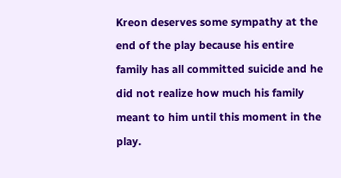Kreon deserves some sympathy at the end of the play because his entire family has all committed suicide and he did not realize how much his family meant to him until this moment in the play.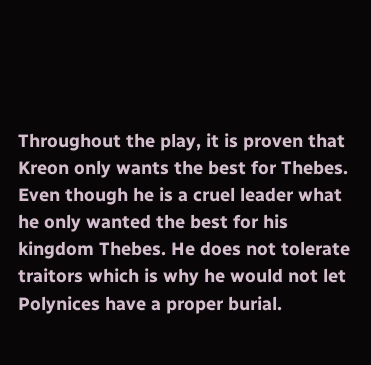Throughout the play, it is proven that Kreon only wants the best for Thebes. Even though he is a cruel leader what he only wanted the best for his kingdom Thebes. He does not tolerate traitors which is why he would not let Polynices have a proper burial.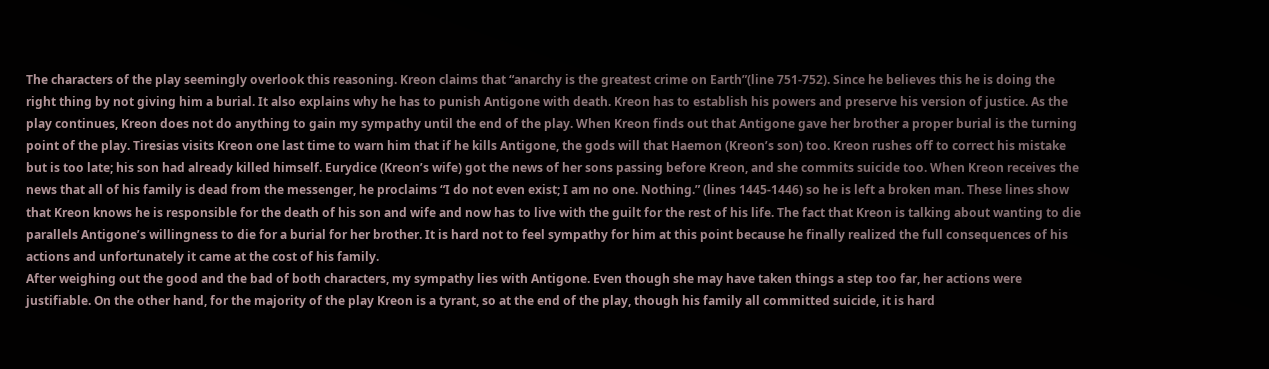The characters of the play seemingly overlook this reasoning. Kreon claims that “anarchy is the greatest crime on Earth”(line 751-752). Since he believes this he is doing the right thing by not giving him a burial. It also explains why he has to punish Antigone with death. Kreon has to establish his powers and preserve his version of justice. As the play continues, Kreon does not do anything to gain my sympathy until the end of the play. When Kreon finds out that Antigone gave her brother a proper burial is the turning point of the play. Tiresias visits Kreon one last time to warn him that if he kills Antigone, the gods will that Haemon (Kreon’s son) too. Kreon rushes off to correct his mistake but is too late; his son had already killed himself. Eurydice (Kreon’s wife) got the news of her sons passing before Kreon, and she commits suicide too. When Kreon receives the news that all of his family is dead from the messenger, he proclaims “I do not even exist; I am no one. Nothing.” (lines 1445-1446) so he is left a broken man. These lines show that Kreon knows he is responsible for the death of his son and wife and now has to live with the guilt for the rest of his life. The fact that Kreon is talking about wanting to die parallels Antigone’s willingness to die for a burial for her brother. It is hard not to feel sympathy for him at this point because he finally realized the full consequences of his actions and unfortunately it came at the cost of his family.
After weighing out the good and the bad of both characters, my sympathy lies with Antigone. Even though she may have taken things a step too far, her actions were justifiable. On the other hand, for the majority of the play Kreon is a tyrant, so at the end of the play, though his family all committed suicide, it is hard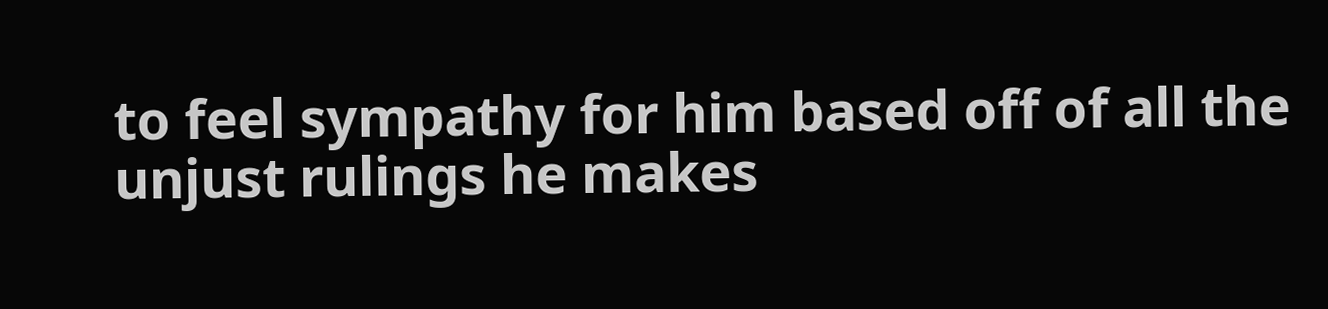to feel sympathy for him based off of all the unjust rulings he makes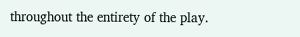throughout the entirety of the play.